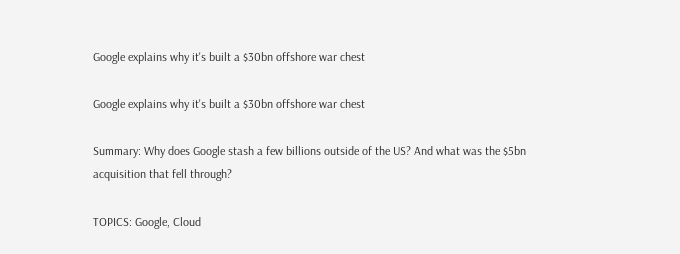Google explains why it's built a $30bn offshore war chest

Google explains why it's built a $30bn offshore war chest

Summary: Why does Google stash a few billions outside of the US? And what was the $5bn acquisition that fell through?

TOPICS: Google, Cloud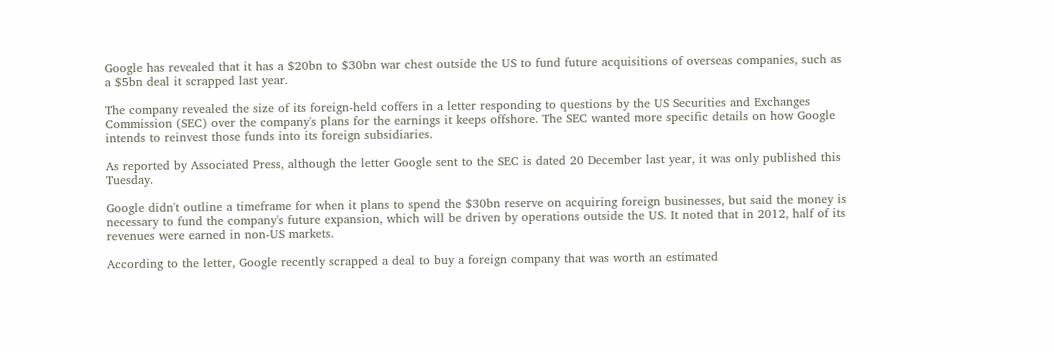Google has revealed that it has a $20bn to $30bn war chest outside the US to fund future acquisitions of overseas companies, such as a $5bn deal it scrapped last year.

The company revealed the size of its foreign-held coffers in a letter responding to questions by the US Securities and Exchanges Commission (SEC) over the company's plans for the earnings it keeps offshore. The SEC wanted more specific details on how Google intends to reinvest those funds into its foreign subsidiaries.

As reported by Associated Press, although the letter Google sent to the SEC is dated 20 December last year, it was only published this Tuesday.

Google didn't outline a timeframe for when it plans to spend the $30bn reserve on acquiring foreign businesses, but said the money is necessary to fund the company's future expansion, which will be driven by operations outside the US. It noted that in 2012, half of its revenues were earned in non-US markets.

According to the letter, Google recently scrapped a deal to buy a foreign company that was worth an estimated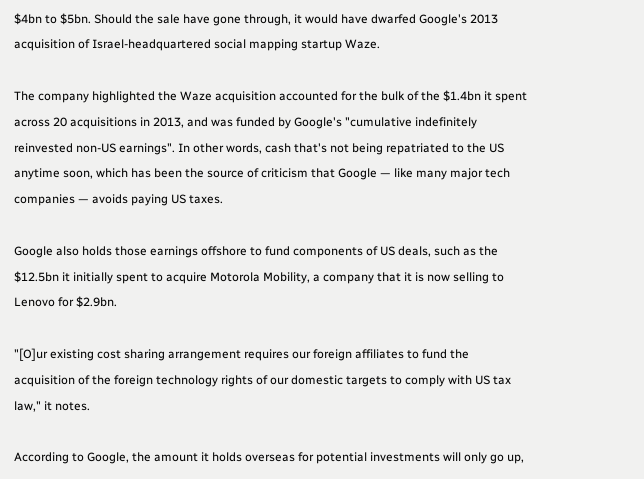$4bn to $5bn. Should the sale have gone through, it would have dwarfed Google's 2013 acquisition of Israel-headquartered social mapping startup Waze.

The company highlighted the Waze acquisition accounted for the bulk of the $1.4bn it spent across 20 acquisitions in 2013, and was funded by Google's "cumulative indefinitely reinvested non-US earnings". In other words, cash that's not being repatriated to the US anytime soon, which has been the source of criticism that Google — like many major tech companies — avoids paying US taxes.

Google also holds those earnings offshore to fund components of US deals, such as the $12.5bn it initially spent to acquire Motorola Mobility, a company that it is now selling to Lenovo for $2.9bn.

"[O]ur existing cost sharing arrangement requires our foreign affiliates to fund the acquisition of the foreign technology rights of our domestic targets to comply with US tax law," it notes.

According to Google, the amount it holds overseas for potential investments will only go up,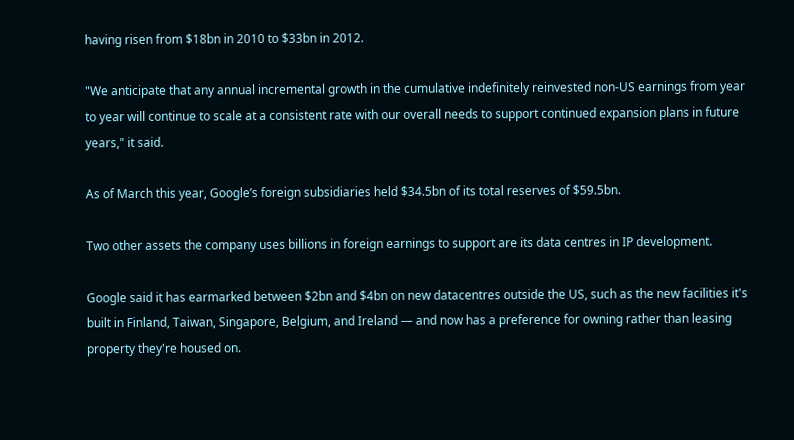having risen from $18bn in 2010 to $33bn in 2012.

"We anticipate that any annual incremental growth in the cumulative indefinitely reinvested non-US earnings from year to year will continue to scale at a consistent rate with our overall needs to support continued expansion plans in future years," it said.

As of March this year, Google’s foreign subsidiaries held $34.5bn of its total reserves of $59.5bn.

Two other assets the company uses billions in foreign earnings to support are its data centres in IP development.

Google said it has earmarked between $2bn and $4bn on new datacentres outside the US, such as the new facilities it's built in Finland, Taiwan, Singapore, Belgium, and Ireland — and now has a preference for owning rather than leasing property they're housed on.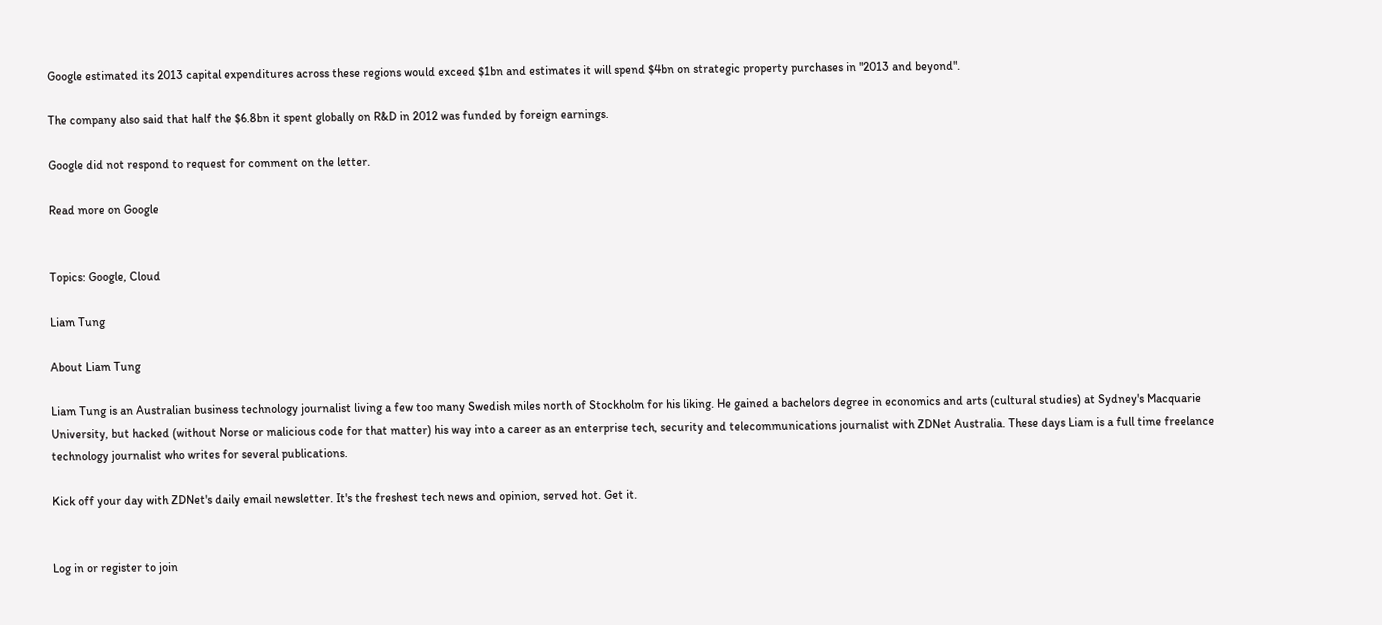Google estimated its 2013 capital expenditures across these regions would exceed $1bn and estimates it will spend $4bn on strategic property purchases in "2013 and beyond".

The company also said that half the $6.8bn it spent globally on R&D in 2012 was funded by foreign earnings.

Google did not respond to request for comment on the letter.

Read more on Google


Topics: Google, Cloud

Liam Tung

About Liam Tung

Liam Tung is an Australian business technology journalist living a few too many Swedish miles north of Stockholm for his liking. He gained a bachelors degree in economics and arts (cultural studies) at Sydney's Macquarie University, but hacked (without Norse or malicious code for that matter) his way into a career as an enterprise tech, security and telecommunications journalist with ZDNet Australia. These days Liam is a full time freelance technology journalist who writes for several publications.

Kick off your day with ZDNet's daily email newsletter. It's the freshest tech news and opinion, served hot. Get it.


Log in or register to join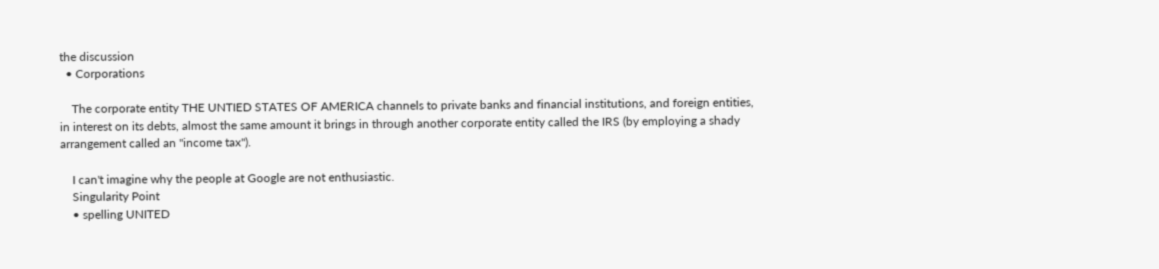the discussion
  • Corporations

    The corporate entity THE UNTIED STATES OF AMERICA channels to private banks and financial institutions, and foreign entities, in interest on its debts, almost the same amount it brings in through another corporate entity called the IRS (by employing a shady arrangement called an "income tax").

    I can't imagine why the people at Google are not enthusiastic.
    Singularity Point
    • spelling UNITED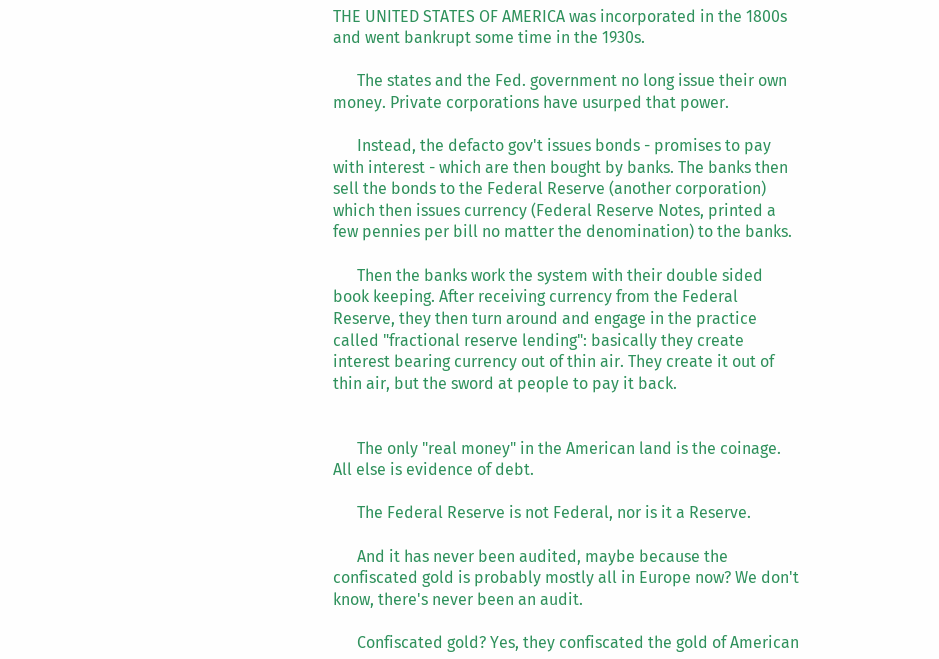THE UNITED STATES OF AMERICA was incorporated in the 1800s and went bankrupt some time in the 1930s.

      The states and the Fed. government no long issue their own money. Private corporations have usurped that power.

      Instead, the defacto gov't issues bonds - promises to pay with interest - which are then bought by banks. The banks then sell the bonds to the Federal Reserve (another corporation) which then issues currency (Federal Reserve Notes, printed a few pennies per bill no matter the denomination) to the banks.

      Then the banks work the system with their double sided book keeping. After receiving currency from the Federal Reserve, they then turn around and engage in the practice called "fractional reserve lending": basically they create interest bearing currency out of thin air. They create it out of thin air, but the sword at people to pay it back.


      The only "real money" in the American land is the coinage. All else is evidence of debt.

      The Federal Reserve is not Federal, nor is it a Reserve.

      And it has never been audited, maybe because the confiscated gold is probably mostly all in Europe now? We don't know, there's never been an audit.

      Confiscated gold? Yes, they confiscated the gold of American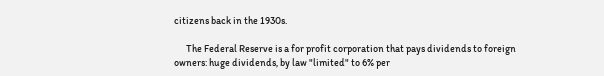citizens back in the 1930s.

      The Federal Reserve is a for profit corporation that pays dividends to foreign owners: huge dividends, by law "limited" to 6% per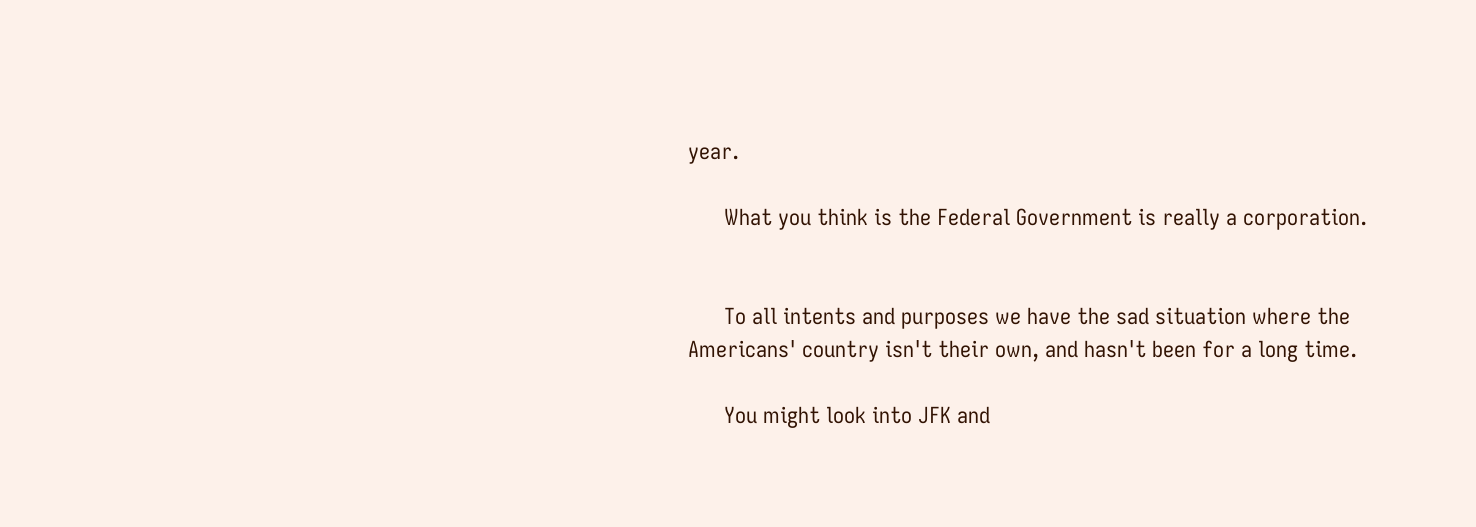year.

      What you think is the Federal Government is really a corporation.


      To all intents and purposes we have the sad situation where the Americans' country isn't their own, and hasn't been for a long time.

      You might look into JFK and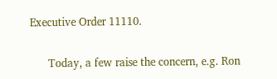Executive Order 11110.

      Today, a few raise the concern, e.g. Ron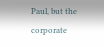Paul, but the corporate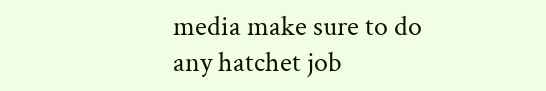media make sure to do any hatchet job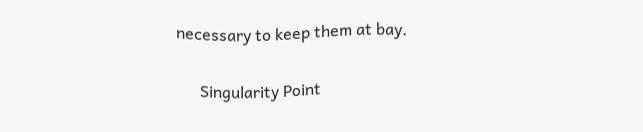necessary to keep them at bay.

      Singularity Point